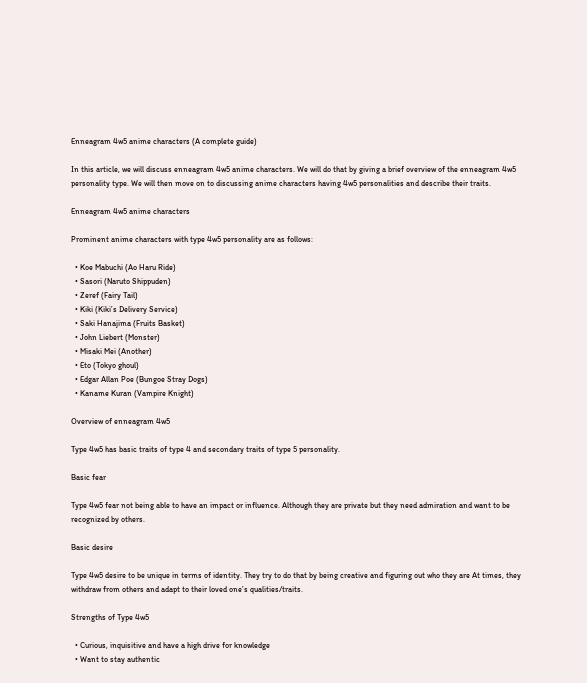Enneagram 4w5 anime characters (A complete guide)

In this article, we will discuss enneagram 4w5 anime characters. We will do that by giving a brief overview of the enneagram 4w5 personality type. We will then move on to discussing anime characters having 4w5 personalities and describe their traits.

Enneagram 4w5 anime characters

Prominent anime characters with type 4w5 personality are as follows:

  • Koe Mabuchi (Ao Haru Ride)
  • Sasori (Naruto Shippuden)
  • Zeref (Fairy Tail)
  • Kiki (Kiki’s Delivery Service)
  • Saki Hanajima (Fruits Basket)
  • John Liebert (Monster)
  • Misaki Mei (Another)
  • Eto (Tokyo ghoul)
  • Edgar Allan Poe (Bungoe Stray Dogs)
  • Kaname Kuran (Vampire Knight)

Overview of enneagram 4w5

Type 4w5 has basic traits of type 4 and secondary traits of type 5 personality.

Basic fear

Type 4w5 fear not being able to have an impact or influence. Although they are private but they need admiration and want to be recognized by others.

Basic desire

Type 4w5 desire to be unique in terms of identity. They try to do that by being creative and figuring out who they are At times, they withdraw from others and adapt to their loved one’s qualities/traits.

Strengths of Type 4w5

  • Curious, inquisitive and have a high drive for knowledge
  • Want to stay authentic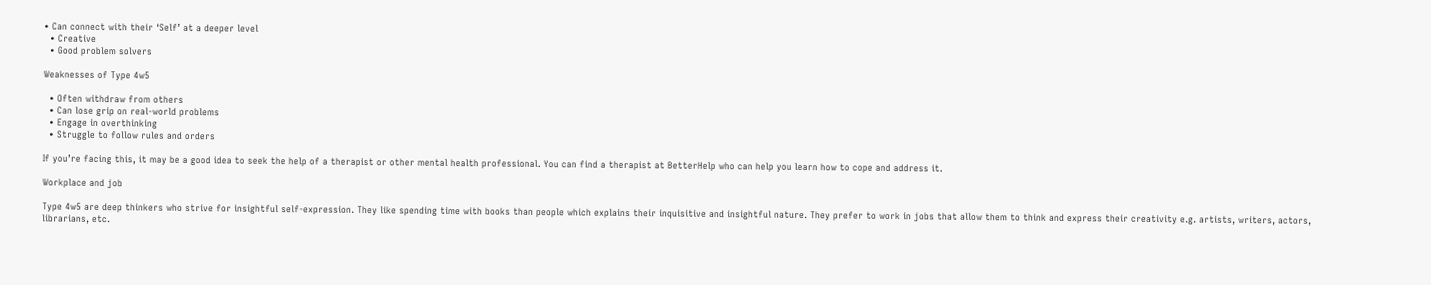• Can connect with their ‘Self’ at a deeper level
  • Creative
  • Good problem solvers

Weaknesses of Type 4w5

  • Often withdraw from others
  • Can lose grip on real-world problems
  • Engage in overthinking
  • Struggle to follow rules and orders

If you’re facing this, it may be a good idea to seek the help of a therapist or other mental health professional. You can find a therapist at BetterHelp who can help you learn how to cope and address it.

Workplace and job

Type 4w5 are deep thinkers who strive for insightful self-expression. They like spending time with books than people which explains their inquisitive and insightful nature. They prefer to work in jobs that allow them to think and express their creativity e.g. artists, writers, actors, librarians, etc.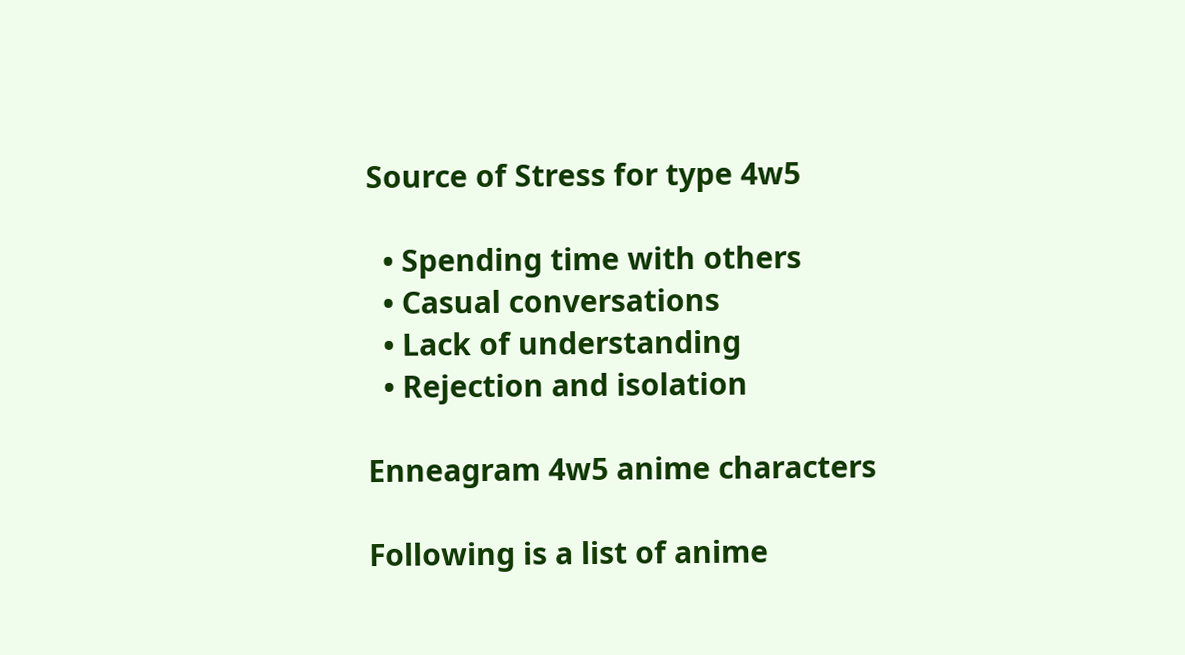Source of Stress for type 4w5

  • Spending time with others
  • Casual conversations
  • Lack of understanding
  • Rejection and isolation

Enneagram 4w5 anime characters

Following is a list of anime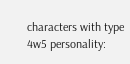characters with type 4w5 personality: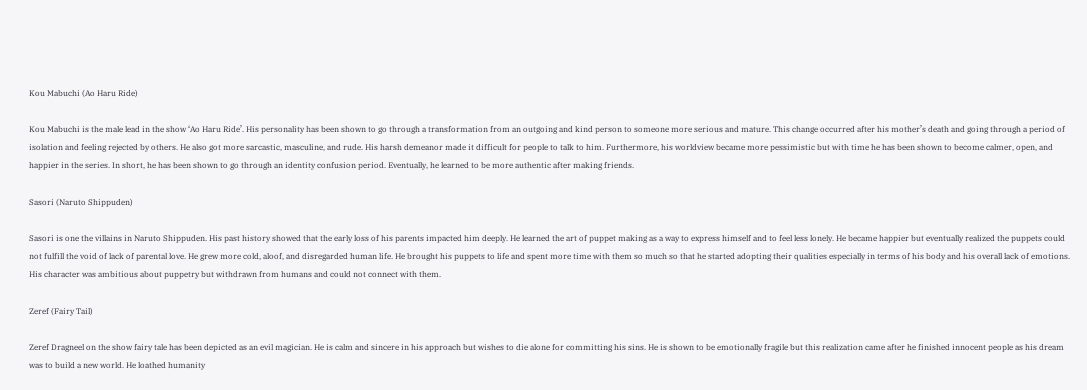Kou Mabuchi (Ao Haru Ride)

Kou Mabuchi is the male lead in the show ‘Ao Haru Ride’. His personality has been shown to go through a transformation from an outgoing and kind person to someone more serious and mature. This change occurred after his mother’s death and going through a period of isolation and feeling rejected by others. He also got more sarcastic, masculine, and rude. His harsh demeanor made it difficult for people to talk to him. Furthermore, his worldview became more pessimistic but with time he has been shown to become calmer, open, and happier in the series. In short, he has been shown to go through an identity confusion period. Eventually, he learned to be more authentic after making friends.

Sasori (Naruto Shippuden)

Sasori is one the villains in Naruto Shippuden. His past history showed that the early loss of his parents impacted him deeply. He learned the art of puppet making as a way to express himself and to feel less lonely. He became happier but eventually realized the puppets could not fulfill the void of lack of parental love. He grew more cold, aloof, and disregarded human life. He brought his puppets to life and spent more time with them so much so that he started adopting their qualities especially in terms of his body and his overall lack of emotions. His character was ambitious about puppetry but withdrawn from humans and could not connect with them.

Zeref (Fairy Tail)

Zeref Dragneel on the show fairy tale has been depicted as an evil magician. He is calm and sincere in his approach but wishes to die alone for committing his sins. He is shown to be emotionally fragile but this realization came after he finished innocent people as his dream was to build a new world. He loathed humanity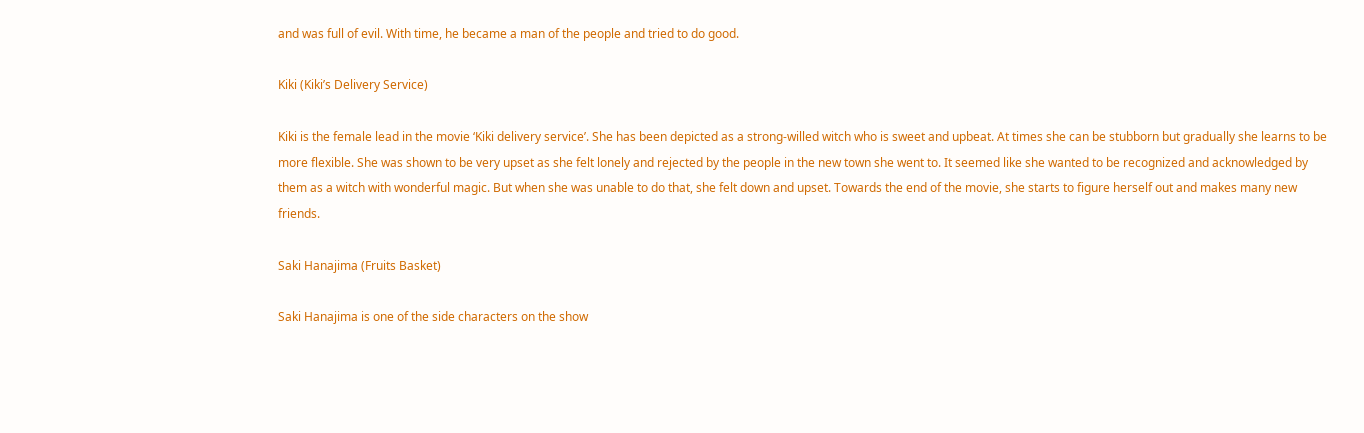and was full of evil. With time, he became a man of the people and tried to do good.

Kiki (Kiki’s Delivery Service)

Kiki is the female lead in the movie ‘Kiki delivery service’. She has been depicted as a strong-willed witch who is sweet and upbeat. At times she can be stubborn but gradually she learns to be more flexible. She was shown to be very upset as she felt lonely and rejected by the people in the new town she went to. It seemed like she wanted to be recognized and acknowledged by them as a witch with wonderful magic. But when she was unable to do that, she felt down and upset. Towards the end of the movie, she starts to figure herself out and makes many new friends.

Saki Hanajima (Fruits Basket)

Saki Hanajima is one of the side characters on the show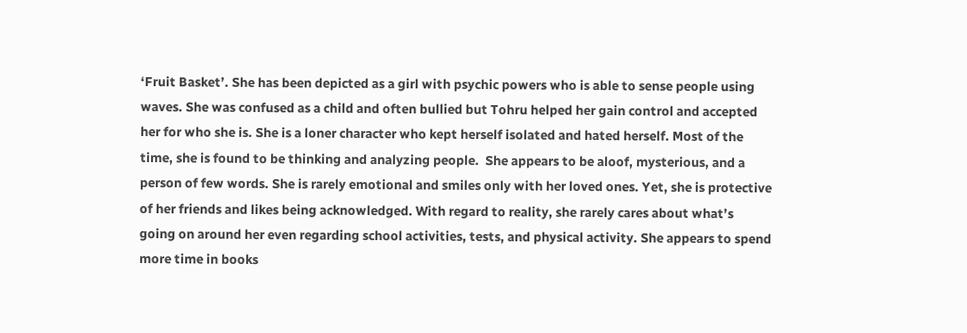‘Fruit Basket’. She has been depicted as a girl with psychic powers who is able to sense people using waves. She was confused as a child and often bullied but Tohru helped her gain control and accepted her for who she is. She is a loner character who kept herself isolated and hated herself. Most of the time, she is found to be thinking and analyzing people.  She appears to be aloof, mysterious, and a person of few words. She is rarely emotional and smiles only with her loved ones. Yet, she is protective of her friends and likes being acknowledged. With regard to reality, she rarely cares about what’s going on around her even regarding school activities, tests, and physical activity. She appears to spend more time in books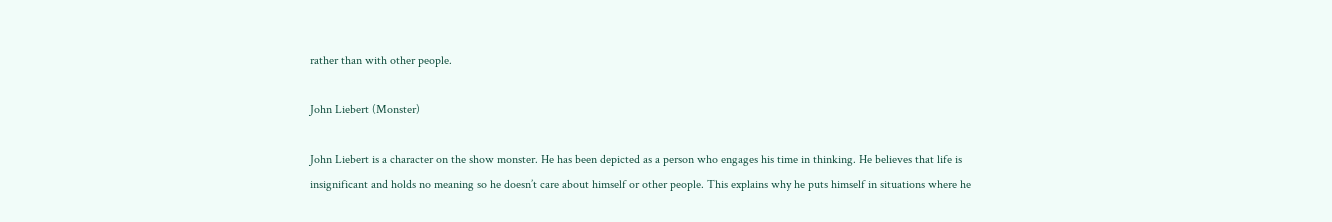rather than with other people.

John Liebert (Monster)

John Liebert is a character on the show monster. He has been depicted as a person who engages his time in thinking. He believes that life is insignificant and holds no meaning so he doesn’t care about himself or other people. This explains why he puts himself in situations where he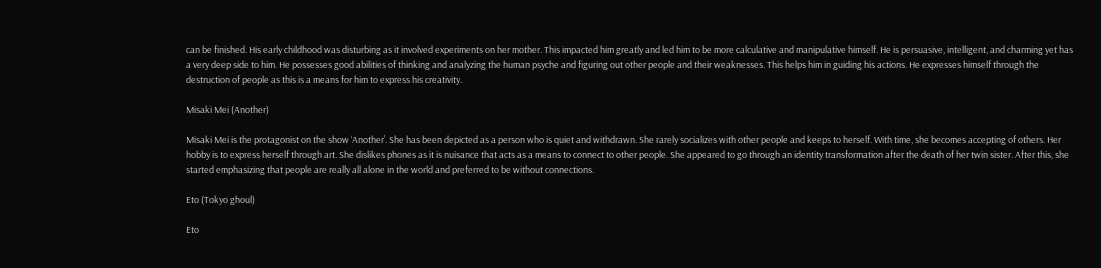can be finished. His early childhood was disturbing as it involved experiments on her mother. This impacted him greatly and led him to be more calculative and manipulative himself. He is persuasive, intelligent, and charming yet has a very deep side to him. He possesses good abilities of thinking and analyzing the human psyche and figuring out other people and their weaknesses. This helps him in guiding his actions. He expresses himself through the destruction of people as this is a means for him to express his creativity.

Misaki Mei (Another)

Misaki Mei is the protagonist on the show ‘Another’. She has been depicted as a person who is quiet and withdrawn. She rarely socializes with other people and keeps to herself. With time, she becomes accepting of others. Her hobby is to express herself through art. She dislikes phones as it is nuisance that acts as a means to connect to other people. She appeared to go through an identity transformation after the death of her twin sister. After this, she started emphasizing that people are really all alone in the world and preferred to be without connections.

Eto (Tokyo ghoul)

Eto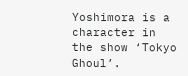Yoshimora is a character in the show ‘Tokyo Ghoul’.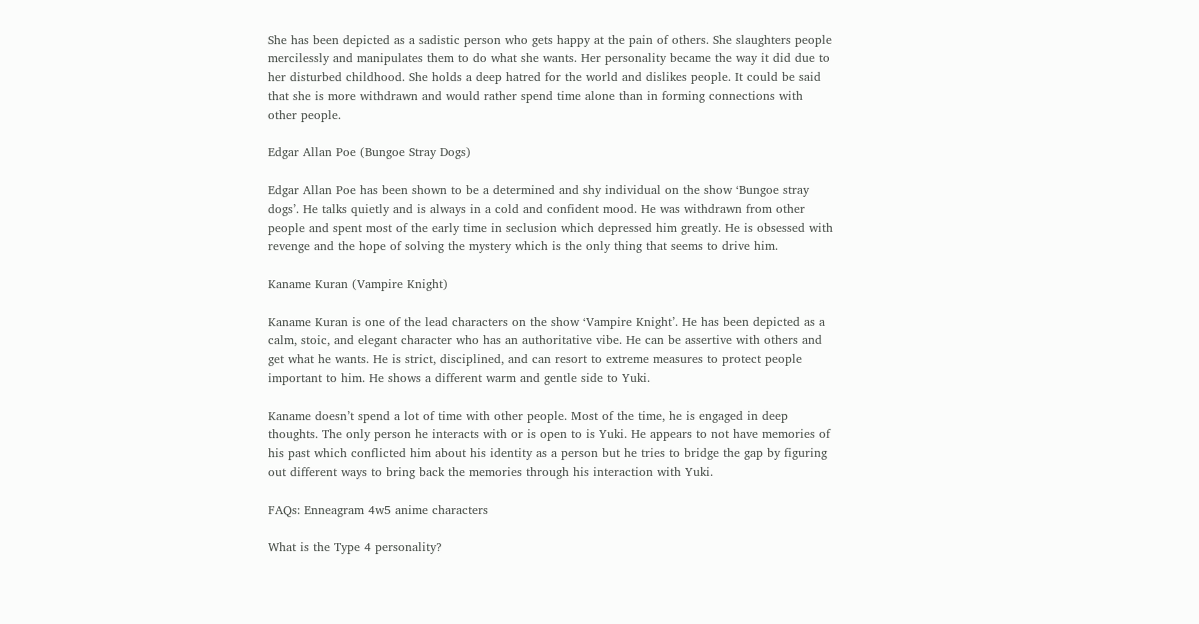She has been depicted as a sadistic person who gets happy at the pain of others. She slaughters people mercilessly and manipulates them to do what she wants. Her personality became the way it did due to her disturbed childhood. She holds a deep hatred for the world and dislikes people. It could be said that she is more withdrawn and would rather spend time alone than in forming connections with other people.

Edgar Allan Poe (Bungoe Stray Dogs)

Edgar Allan Poe has been shown to be a determined and shy individual on the show ‘Bungoe stray dogs’. He talks quietly and is always in a cold and confident mood. He was withdrawn from other people and spent most of the early time in seclusion which depressed him greatly. He is obsessed with revenge and the hope of solving the mystery which is the only thing that seems to drive him.

Kaname Kuran (Vampire Knight)

Kaname Kuran is one of the lead characters on the show ‘Vampire Knight’. He has been depicted as a calm, stoic, and elegant character who has an authoritative vibe. He can be assertive with others and get what he wants. He is strict, disciplined, and can resort to extreme measures to protect people important to him. He shows a different warm and gentle side to Yuki.

Kaname doesn’t spend a lot of time with other people. Most of the time, he is engaged in deep thoughts. The only person he interacts with or is open to is Yuki. He appears to not have memories of his past which conflicted him about his identity as a person but he tries to bridge the gap by figuring out different ways to bring back the memories through his interaction with Yuki.

FAQs: Enneagram 4w5 anime characters

What is the Type 4 personality?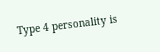Type 4 personality is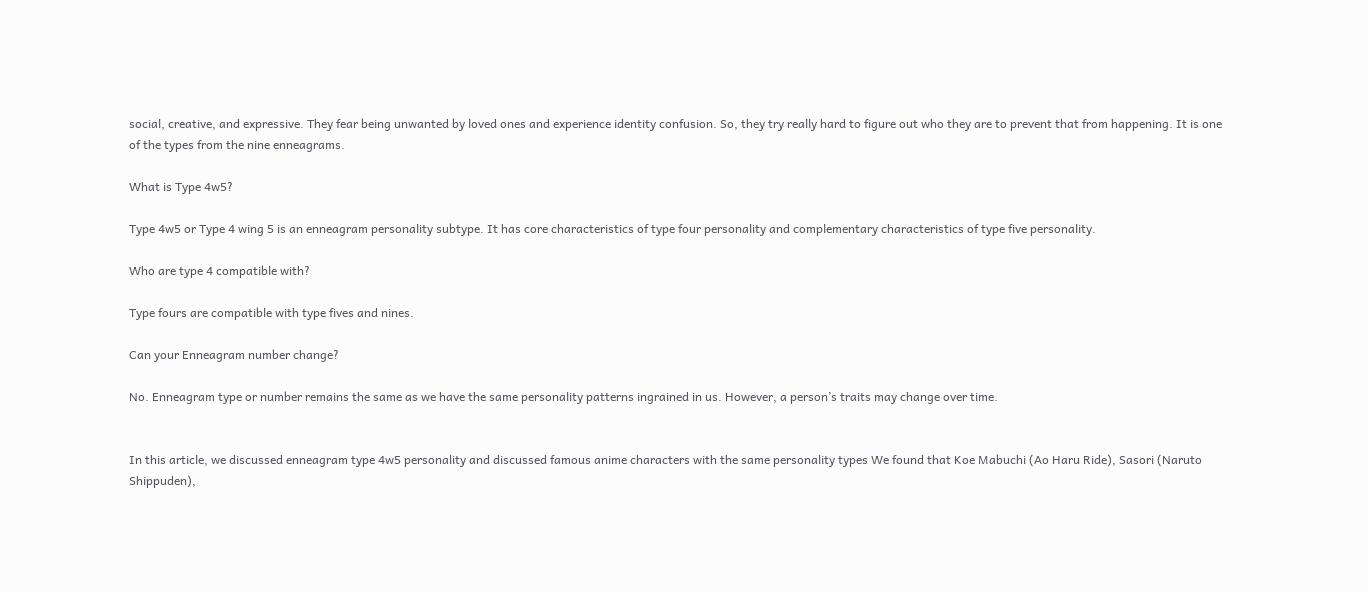social, creative, and expressive. They fear being unwanted by loved ones and experience identity confusion. So, they try really hard to figure out who they are to prevent that from happening. It is one of the types from the nine enneagrams.

What is Type 4w5?

Type 4w5 or Type 4 wing 5 is an enneagram personality subtype. It has core characteristics of type four personality and complementary characteristics of type five personality.

Who are type 4 compatible with?

Type fours are compatible with type fives and nines.

Can your Enneagram number change?

No. Enneagram type or number remains the same as we have the same personality patterns ingrained in us. However, a person’s traits may change over time.


In this article, we discussed enneagram type 4w5 personality and discussed famous anime characters with the same personality types We found that Koe Mabuchi (Ao Haru Ride), Sasori (Naruto Shippuden),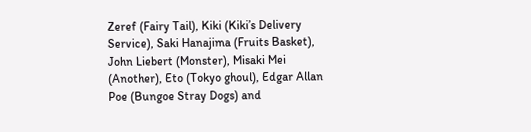Zeref (Fairy Tail), Kiki (Kiki’s Delivery Service), Saki Hanajima (Fruits Basket), John Liebert (Monster), Misaki Mei (Another), Eto (Tokyo ghoul), Edgar Allan Poe (Bungoe Stray Dogs) and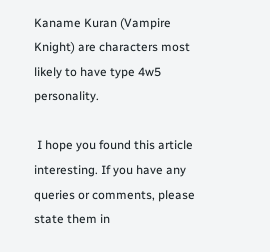Kaname Kuran (Vampire Knight) are characters most likely to have type 4w5 personality.

 I hope you found this article interesting. If you have any queries or comments, please state them in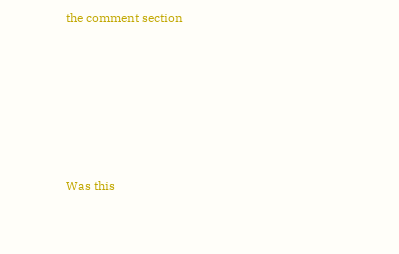the comment section






Was this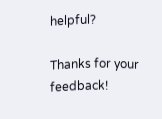helpful?

Thanks for your feedback!